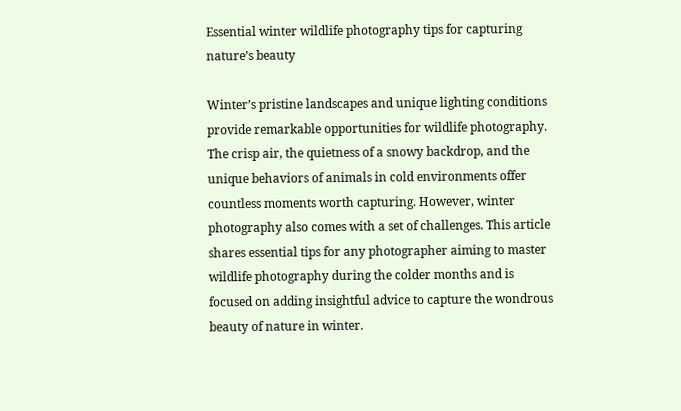Essential winter wildlife photography tips for capturing nature’s beauty

Winter’s pristine landscapes and unique lighting conditions provide remarkable opportunities for wildlife photography. The crisp air, the quietness of a snowy backdrop, and the unique behaviors of animals in cold environments offer countless moments worth capturing. However, winter photography also comes with a set of challenges. This article shares essential tips for any photographer aiming to master wildlife photography during the colder months and is focused on adding insightful advice to capture the wondrous beauty of nature in winter.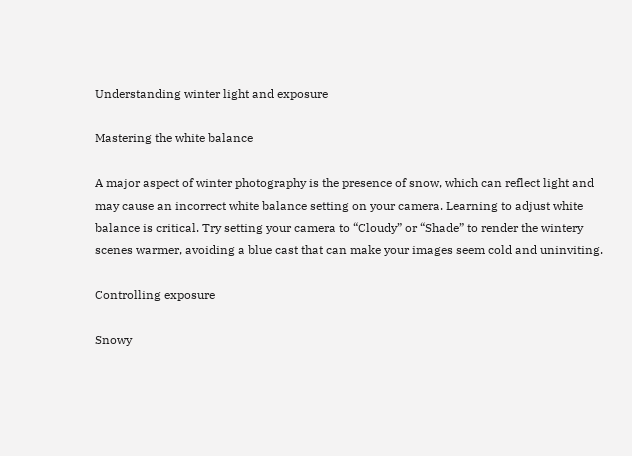Understanding winter light and exposure

Mastering the white balance

A major aspect of winter photography is the presence of snow, which can reflect light and may cause an incorrect white balance setting on your camera. Learning to adjust white balance is critical. Try setting your camera to “Cloudy” or “Shade” to render the wintery scenes warmer, avoiding a blue cast that can make your images seem cold and uninviting.

Controlling exposure

Snowy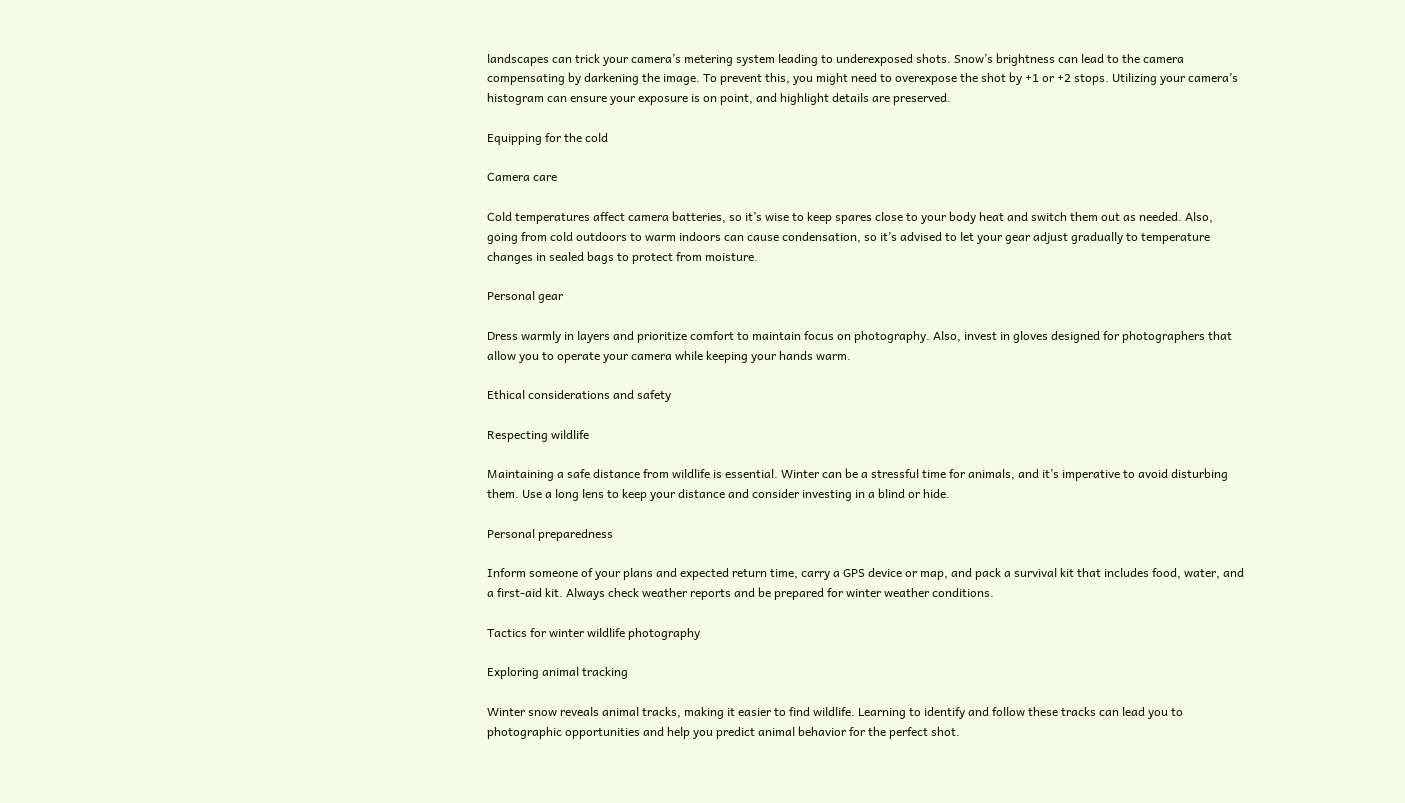landscapes can trick your camera’s metering system leading to underexposed shots. Snow’s brightness can lead to the camera compensating by darkening the image. To prevent this, you might need to overexpose the shot by +1 or +2 stops. Utilizing your camera’s histogram can ensure your exposure is on point, and highlight details are preserved.

Equipping for the cold

Camera care

Cold temperatures affect camera batteries, so it’s wise to keep spares close to your body heat and switch them out as needed. Also, going from cold outdoors to warm indoors can cause condensation, so it’s advised to let your gear adjust gradually to temperature changes in sealed bags to protect from moisture.

Personal gear

Dress warmly in layers and prioritize comfort to maintain focus on photography. Also, invest in gloves designed for photographers that allow you to operate your camera while keeping your hands warm.

Ethical considerations and safety

Respecting wildlife

Maintaining a safe distance from wildlife is essential. Winter can be a stressful time for animals, and it’s imperative to avoid disturbing them. Use a long lens to keep your distance and consider investing in a blind or hide.

Personal preparedness

Inform someone of your plans and expected return time, carry a GPS device or map, and pack a survival kit that includes food, water, and a first-aid kit. Always check weather reports and be prepared for winter weather conditions.

Tactics for winter wildlife photography

Exploring animal tracking

Winter snow reveals animal tracks, making it easier to find wildlife. Learning to identify and follow these tracks can lead you to photographic opportunities and help you predict animal behavior for the perfect shot.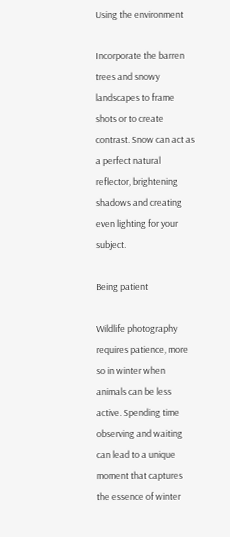Using the environment

Incorporate the barren trees and snowy landscapes to frame shots or to create contrast. Snow can act as a perfect natural reflector, brightening shadows and creating even lighting for your subject.

Being patient

Wildlife photography requires patience, more so in winter when animals can be less active. Spending time observing and waiting can lead to a unique moment that captures the essence of winter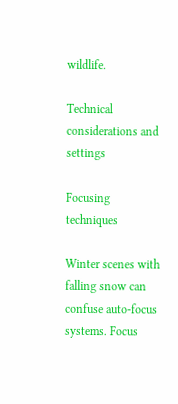wildlife.

Technical considerations and settings

Focusing techniques

Winter scenes with falling snow can confuse auto-focus systems. Focus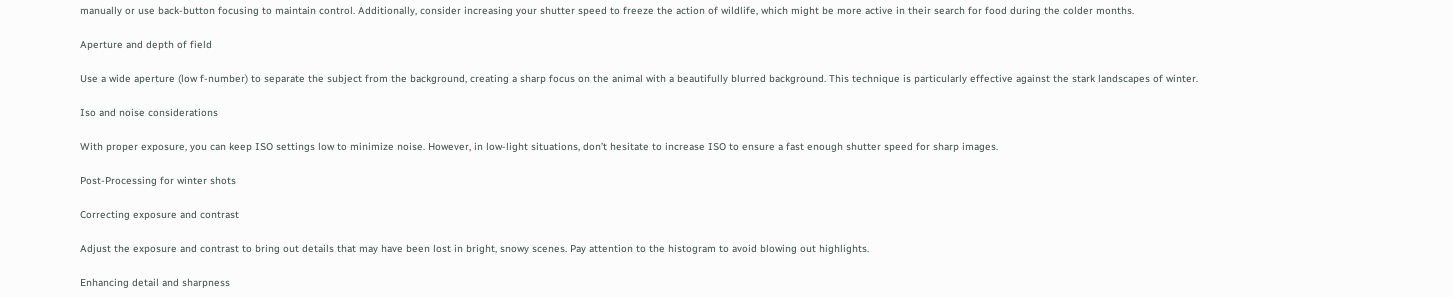manually or use back-button focusing to maintain control. Additionally, consider increasing your shutter speed to freeze the action of wildlife, which might be more active in their search for food during the colder months.

Aperture and depth of field

Use a wide aperture (low f-number) to separate the subject from the background, creating a sharp focus on the animal with a beautifully blurred background. This technique is particularly effective against the stark landscapes of winter.

Iso and noise considerations

With proper exposure, you can keep ISO settings low to minimize noise. However, in low-light situations, don’t hesitate to increase ISO to ensure a fast enough shutter speed for sharp images.

Post-Processing for winter shots

Correcting exposure and contrast

Adjust the exposure and contrast to bring out details that may have been lost in bright, snowy scenes. Pay attention to the histogram to avoid blowing out highlights.

Enhancing detail and sharpness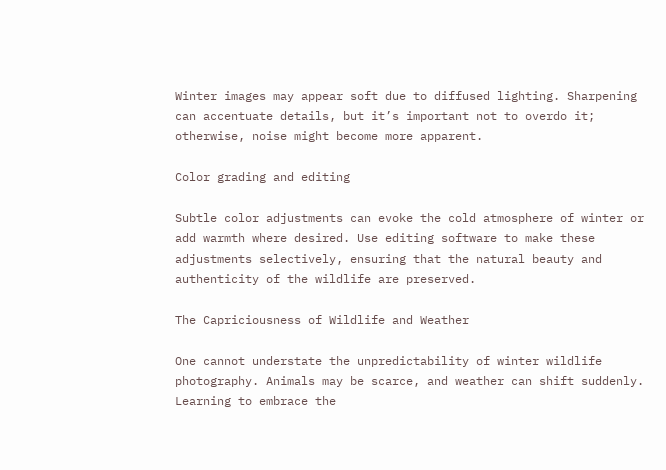Winter images may appear soft due to diffused lighting. Sharpening can accentuate details, but it’s important not to overdo it; otherwise, noise might become more apparent.

Color grading and editing

Subtle color adjustments can evoke the cold atmosphere of winter or add warmth where desired. Use editing software to make these adjustments selectively, ensuring that the natural beauty and authenticity of the wildlife are preserved.

The Capriciousness of Wildlife and Weather

One cannot understate the unpredictability of winter wildlife photography. Animals may be scarce, and weather can shift suddenly. Learning to embrace the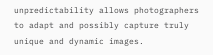unpredictability allows photographers to adapt and possibly capture truly unique and dynamic images.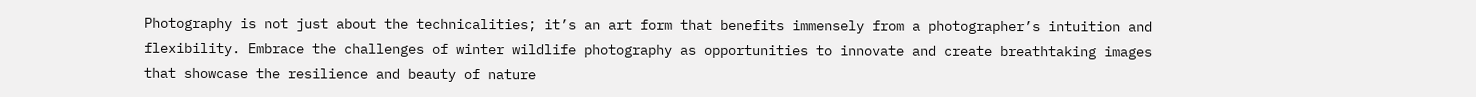Photography is not just about the technicalities; it’s an art form that benefits immensely from a photographer’s intuition and flexibility. Embrace the challenges of winter wildlife photography as opportunities to innovate and create breathtaking images that showcase the resilience and beauty of nature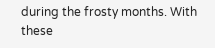during the frosty months. With these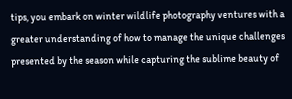tips, you embark on winter wildlife photography ventures with a greater understanding of how to manage the unique challenges presented by the season while capturing the sublime beauty of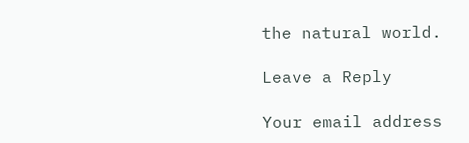the natural world.

Leave a Reply

Your email address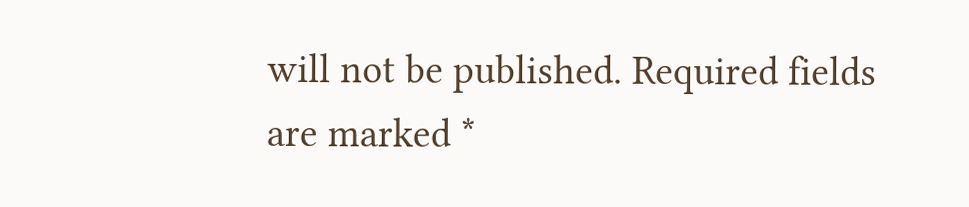will not be published. Required fields are marked *